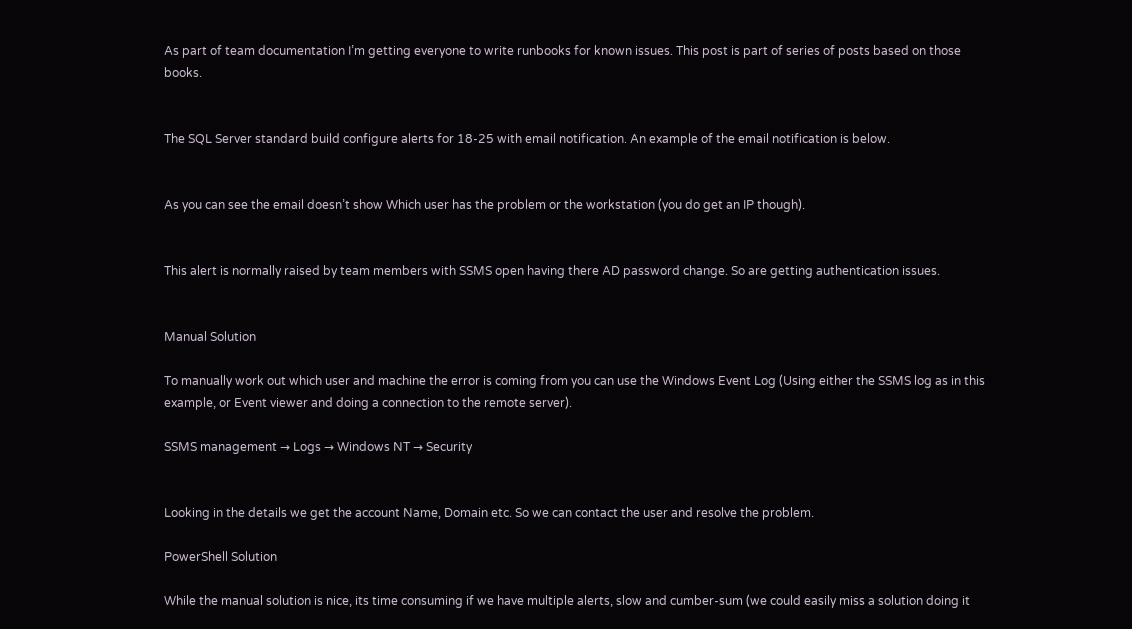As part of team documentation I’m getting everyone to write runbooks for known issues. This post is part of series of posts based on those books.


The SQL Server standard build configure alerts for 18-25 with email notification. An example of the email notification is below.


As you can see the email doesn’t show Which user has the problem or the workstation (you do get an IP though).


This alert is normally raised by team members with SSMS open having there AD password change. So are getting authentication issues.


Manual Solution

To manually work out which user and machine the error is coming from you can use the Windows Event Log (Using either the SSMS log as in this example, or Event viewer and doing a connection to the remote server).

SSMS management → Logs → Windows NT → Security


Looking in the details we get the account Name, Domain etc. So we can contact the user and resolve the problem.

PowerShell Solution

While the manual solution is nice, its time consuming if we have multiple alerts, slow and cumber-sum (we could easily miss a solution doing it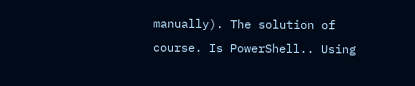manually). The solution of course. Is PowerShell.. Using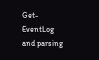Get-EventLog and parsing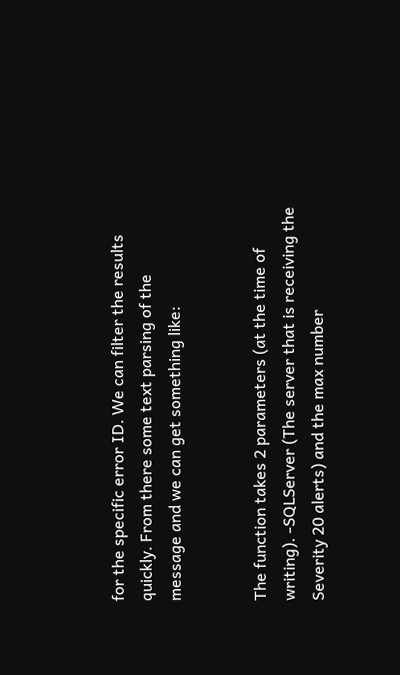for the specific error ID. We can filter the results quickly. From there some text parsing of the message and we can get something like:


The function takes 2 parameters (at the time of writing). -SQLServer (The server that is receiving the Severity 20 alerts) and the max number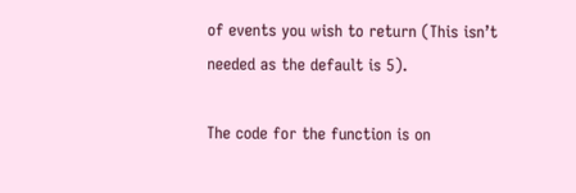of events you wish to return (This isn’t needed as the default is 5).

The code for the function is on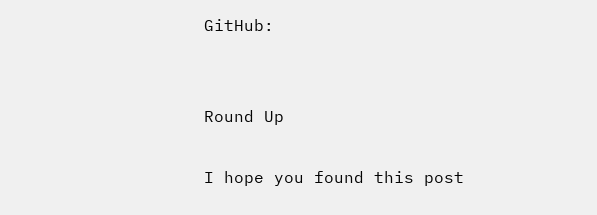GitHub:


Round Up

I hope you found this post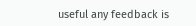useful any feedback is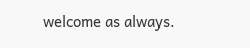welcome as always.